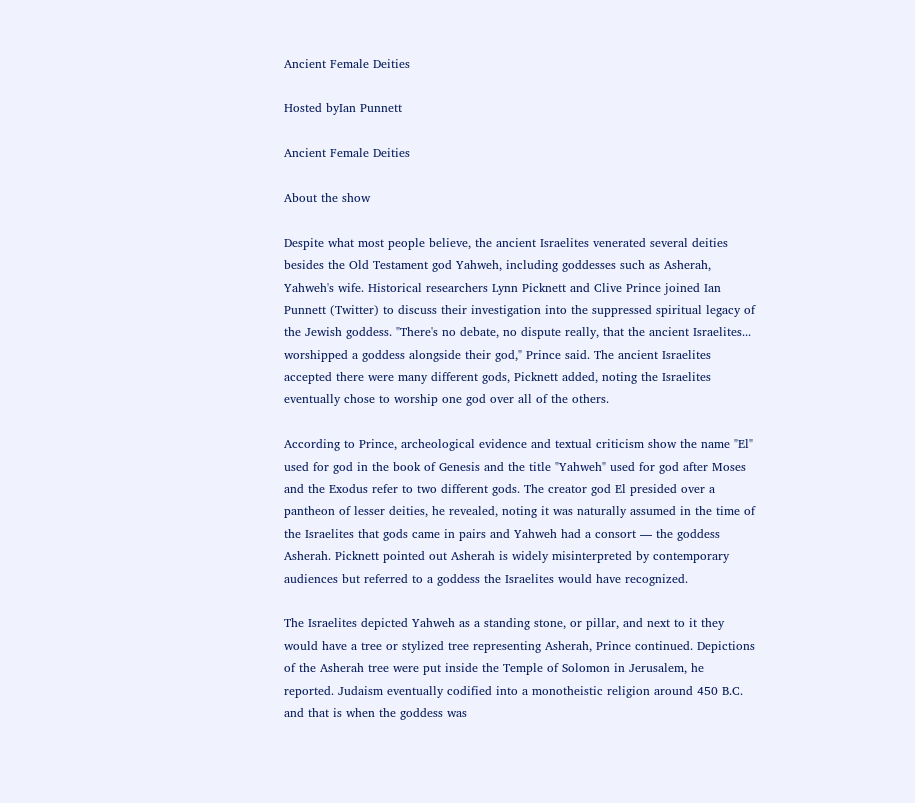Ancient Female Deities

Hosted byIan Punnett

Ancient Female Deities

About the show

Despite what most people believe, the ancient Israelites venerated several deities besides the Old Testament god Yahweh, including goddesses such as Asherah, Yahweh's wife. Historical researchers Lynn Picknett and Clive Prince joined Ian Punnett (Twitter) to discuss their investigation into the suppressed spiritual legacy of the Jewish goddess. "There's no debate, no dispute really, that the ancient Israelites... worshipped a goddess alongside their god," Prince said. The ancient Israelites accepted there were many different gods, Picknett added, noting the Israelites eventually chose to worship one god over all of the others.

According to Prince, archeological evidence and textual criticism show the name "El" used for god in the book of Genesis and the title "Yahweh" used for god after Moses and the Exodus refer to two different gods. The creator god El presided over a pantheon of lesser deities, he revealed, noting it was naturally assumed in the time of the Israelites that gods came in pairs and Yahweh had a consort — the goddess Asherah. Picknett pointed out Asherah is widely misinterpreted by contemporary audiences but referred to a goddess the Israelites would have recognized.

The Israelites depicted Yahweh as a standing stone, or pillar, and next to it they would have a tree or stylized tree representing Asherah, Prince continued. Depictions of the Asherah tree were put inside the Temple of Solomon in Jerusalem, he reported. Judaism eventually codified into a monotheistic religion around 450 B.C. and that is when the goddess was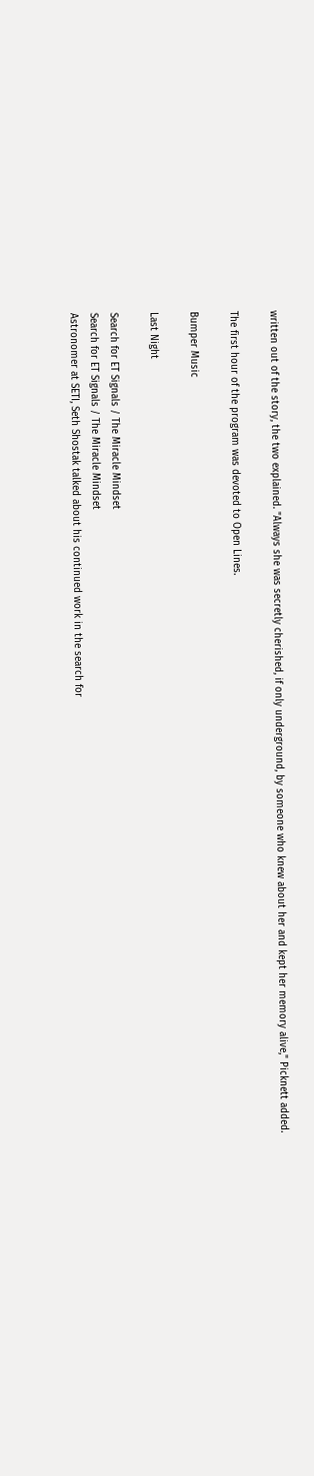written out of the story, the two explained. "Always she was secretly cherished, if only underground, by someone who knew about her and kept her memory alive," Picknett added.

The first hour of the program was devoted to Open Lines.

Bumper Music

Last Night

Search for ET Signals / The Miracle Mindset
Search for ET Signals / The Miracle Mindset
Astronomer at SETI, Seth Shostak talked about his continued work in the search for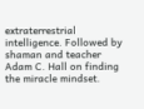extraterrestrial intelligence. Followed by shaman and teacher Adam C. Hall on finding the miracle mindset.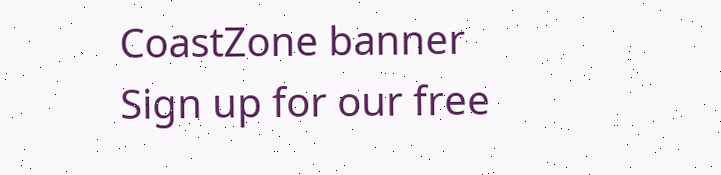CoastZone banner
Sign up for our free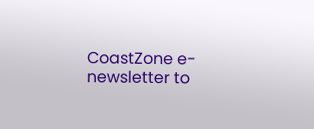CoastZone e-newsletter to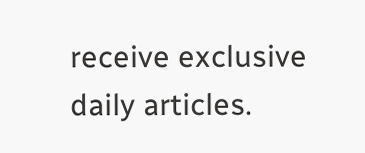receive exclusive daily articles.